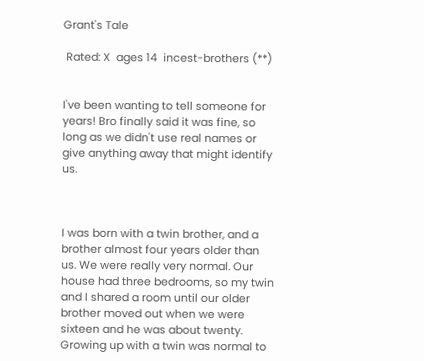Grant's Tale

 Rated: X  ages 14  incest-brothers (**)


I've been wanting to tell someone for years! Bro finally said it was fine, so long as we didn't use real names or give anything away that might identify us.



I was born with a twin brother, and a brother almost four years older than us. We were really very normal. Our house had three bedrooms, so my twin and I shared a room until our older brother moved out when we were sixteen and he was about twenty. Growing up with a twin was normal to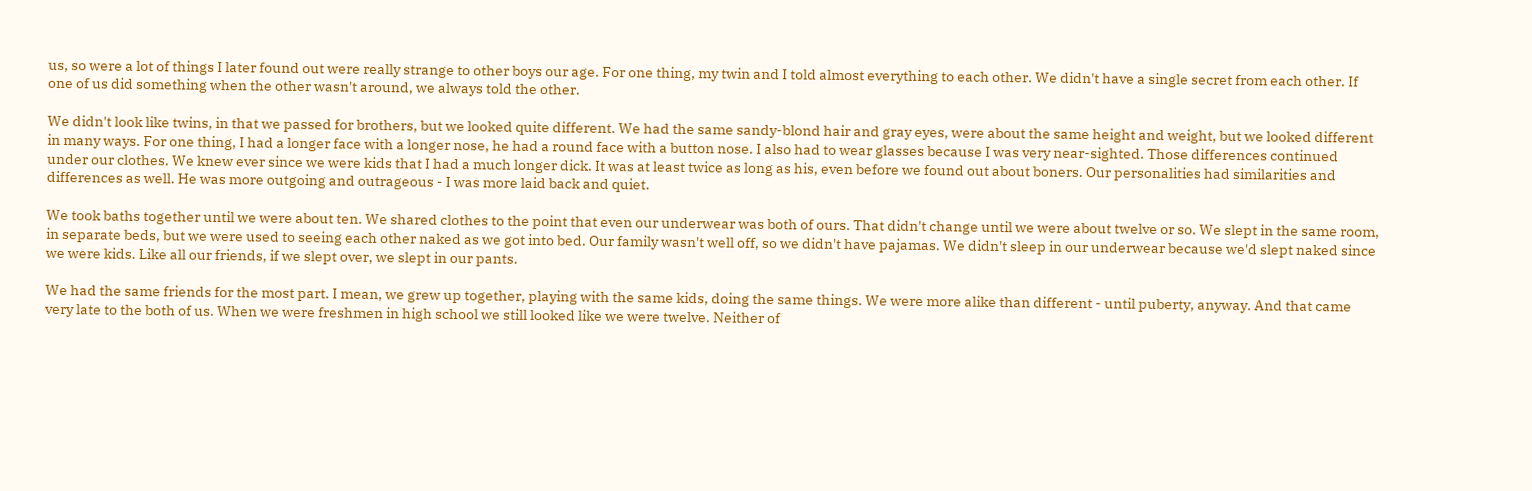us, so were a lot of things I later found out were really strange to other boys our age. For one thing, my twin and I told almost everything to each other. We didn't have a single secret from each other. If one of us did something when the other wasn't around, we always told the other.

We didn't look like twins, in that we passed for brothers, but we looked quite different. We had the same sandy-blond hair and gray eyes, were about the same height and weight, but we looked different in many ways. For one thing, I had a longer face with a longer nose, he had a round face with a button nose. I also had to wear glasses because I was very near-sighted. Those differences continued under our clothes. We knew ever since we were kids that I had a much longer dick. It was at least twice as long as his, even before we found out about boners. Our personalities had similarities and differences as well. He was more outgoing and outrageous - I was more laid back and quiet.

We took baths together until we were about ten. We shared clothes to the point that even our underwear was both of ours. That didn't change until we were about twelve or so. We slept in the same room, in separate beds, but we were used to seeing each other naked as we got into bed. Our family wasn't well off, so we didn't have pajamas. We didn't sleep in our underwear because we'd slept naked since we were kids. Like all our friends, if we slept over, we slept in our pants.

We had the same friends for the most part. I mean, we grew up together, playing with the same kids, doing the same things. We were more alike than different - until puberty, anyway. And that came very late to the both of us. When we were freshmen in high school we still looked like we were twelve. Neither of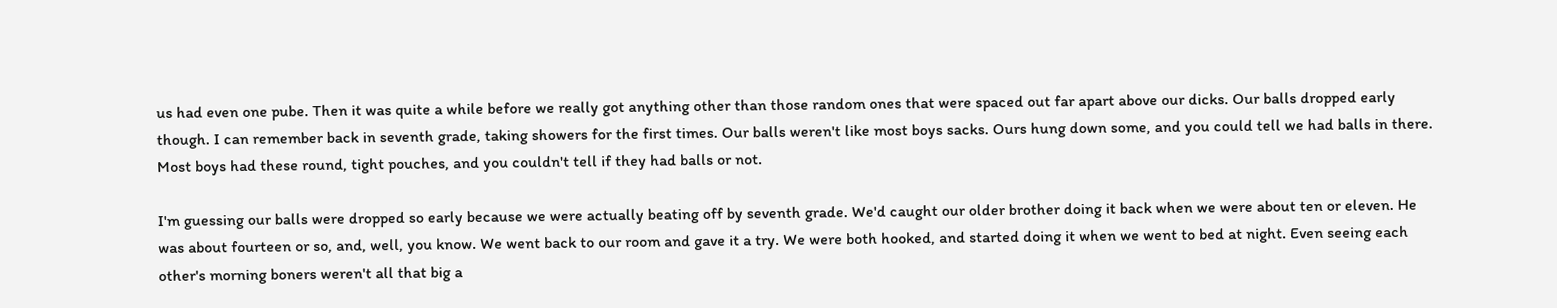us had even one pube. Then it was quite a while before we really got anything other than those random ones that were spaced out far apart above our dicks. Our balls dropped early though. I can remember back in seventh grade, taking showers for the first times. Our balls weren't like most boys sacks. Ours hung down some, and you could tell we had balls in there. Most boys had these round, tight pouches, and you couldn't tell if they had balls or not.

I'm guessing our balls were dropped so early because we were actually beating off by seventh grade. We'd caught our older brother doing it back when we were about ten or eleven. He was about fourteen or so, and, well, you know. We went back to our room and gave it a try. We were both hooked, and started doing it when we went to bed at night. Even seeing each other's morning boners weren't all that big a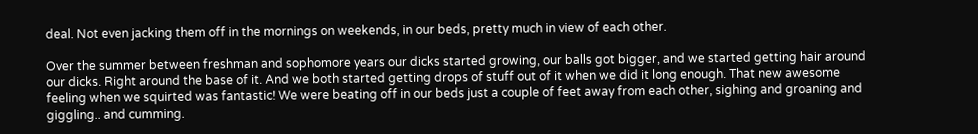deal. Not even jacking them off in the mornings on weekends, in our beds, pretty much in view of each other.

Over the summer between freshman and sophomore years our dicks started growing, our balls got bigger, and we started getting hair around our dicks. Right around the base of it. And we both started getting drops of stuff out of it when we did it long enough. That new awesome feeling when we squirted was fantastic! We were beating off in our beds just a couple of feet away from each other, sighing and groaning and giggling.. and cumming.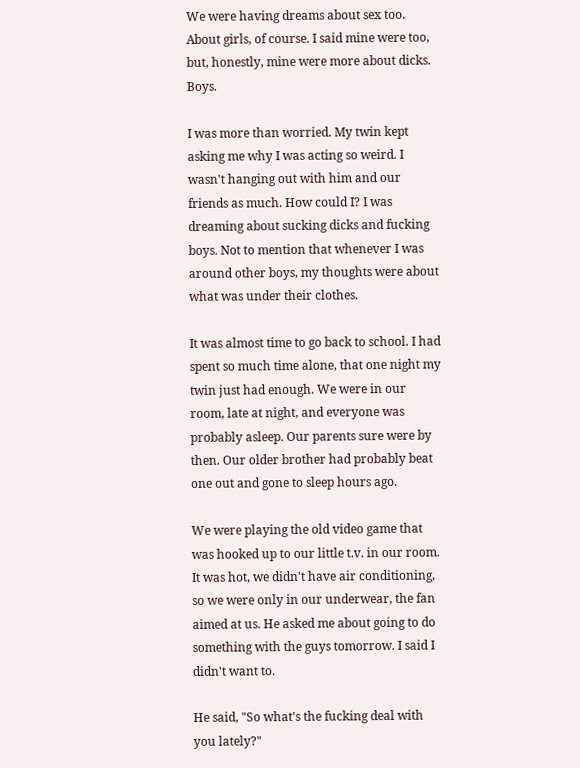We were having dreams about sex too. About girls, of course. I said mine were too, but, honestly, mine were more about dicks. Boys.

I was more than worried. My twin kept asking me why I was acting so weird. I wasn't hanging out with him and our friends as much. How could I? I was dreaming about sucking dicks and fucking boys. Not to mention that whenever I was around other boys, my thoughts were about what was under their clothes.

It was almost time to go back to school. I had spent so much time alone, that one night my twin just had enough. We were in our room, late at night, and everyone was probably asleep. Our parents sure were by then. Our older brother had probably beat one out and gone to sleep hours ago.

We were playing the old video game that was hooked up to our little t.v. in our room. It was hot, we didn't have air conditioning, so we were only in our underwear, the fan aimed at us. He asked me about going to do something with the guys tomorrow. I said I didn't want to.

He said, "So what's the fucking deal with you lately?"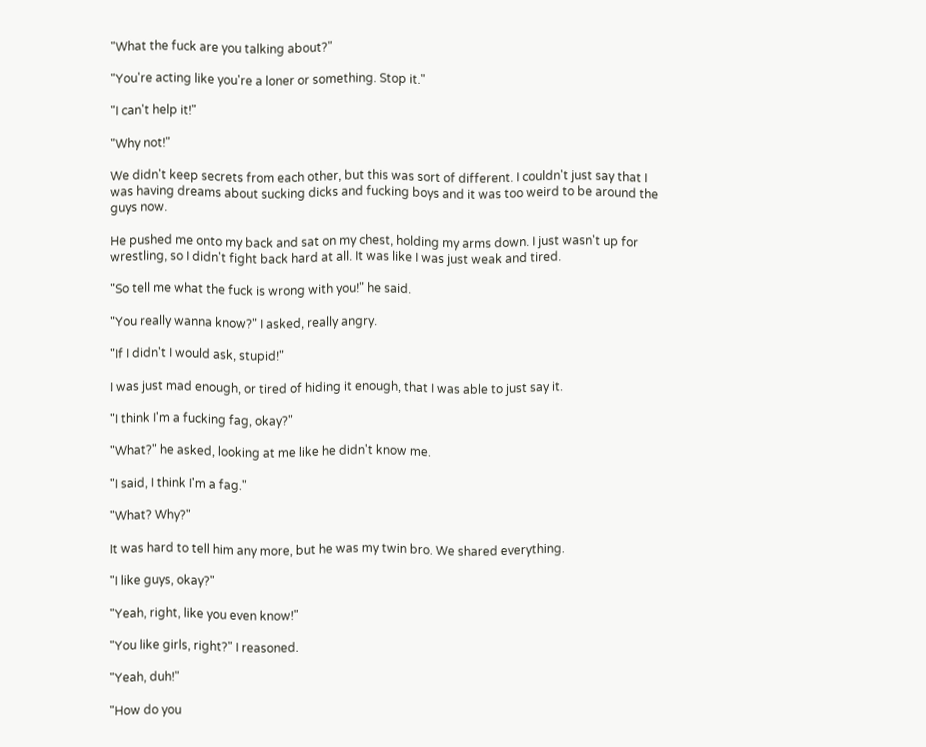"What the fuck are you talking about?"

"You're acting like you're a loner or something. Stop it."

"I can't help it!"

"Why not!"

We didn't keep secrets from each other, but this was sort of different. I couldn't just say that I was having dreams about sucking dicks and fucking boys and it was too weird to be around the guys now.

He pushed me onto my back and sat on my chest, holding my arms down. I just wasn't up for wrestling, so I didn't fight back hard at all. It was like I was just weak and tired.

"So tell me what the fuck is wrong with you!" he said.

"You really wanna know?" I asked, really angry.

"If I didn't I would ask, stupid!"

I was just mad enough, or tired of hiding it enough, that I was able to just say it.

"I think I'm a fucking fag, okay?"

"What?" he asked, looking at me like he didn't know me.

"I said, I think I'm a fag."

"What? Why?"

It was hard to tell him any more, but he was my twin bro. We shared everything.

"I like guys, okay?"

"Yeah, right, like you even know!"

"You like girls, right?" I reasoned.

"Yeah, duh!"

"How do you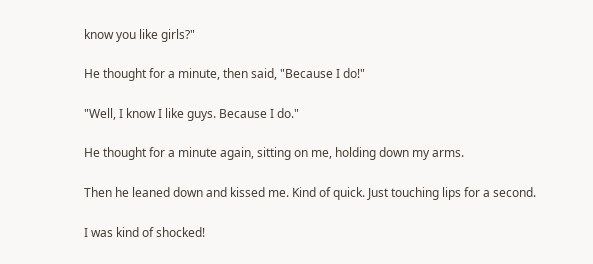know you like girls?"

He thought for a minute, then said, "Because I do!"

"Well, I know I like guys. Because I do."

He thought for a minute again, sitting on me, holding down my arms.

Then he leaned down and kissed me. Kind of quick. Just touching lips for a second.

I was kind of shocked!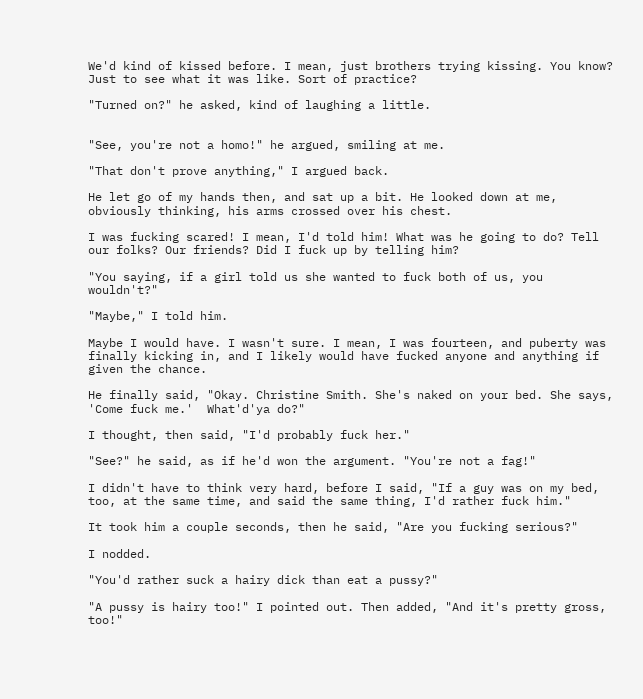We'd kind of kissed before. I mean, just brothers trying kissing. You know? Just to see what it was like. Sort of practice?

"Turned on?" he asked, kind of laughing a little.


"See, you're not a homo!" he argued, smiling at me.

"That don't prove anything," I argued back.

He let go of my hands then, and sat up a bit. He looked down at me, obviously thinking, his arms crossed over his chest.

I was fucking scared! I mean, I'd told him! What was he going to do? Tell our folks? Our friends? Did I fuck up by telling him?

"You saying, if a girl told us she wanted to fuck both of us, you wouldn't?"

"Maybe," I told him.

Maybe I would have. I wasn't sure. I mean, I was fourteen, and puberty was finally kicking in, and I likely would have fucked anyone and anything if given the chance.

He finally said, "Okay. Christine Smith. She's naked on your bed. She says,  'Come fuck me.'  What'd'ya do?"

I thought, then said, "I'd probably fuck her."

"See?" he said, as if he'd won the argument. "You're not a fag!"

I didn't have to think very hard, before I said, "If a guy was on my bed, too, at the same time, and said the same thing, I'd rather fuck him."

It took him a couple seconds, then he said, "Are you fucking serious?"

I nodded.

"You'd rather suck a hairy dick than eat a pussy?"

"A pussy is hairy too!" I pointed out. Then added, "And it's pretty gross, too!"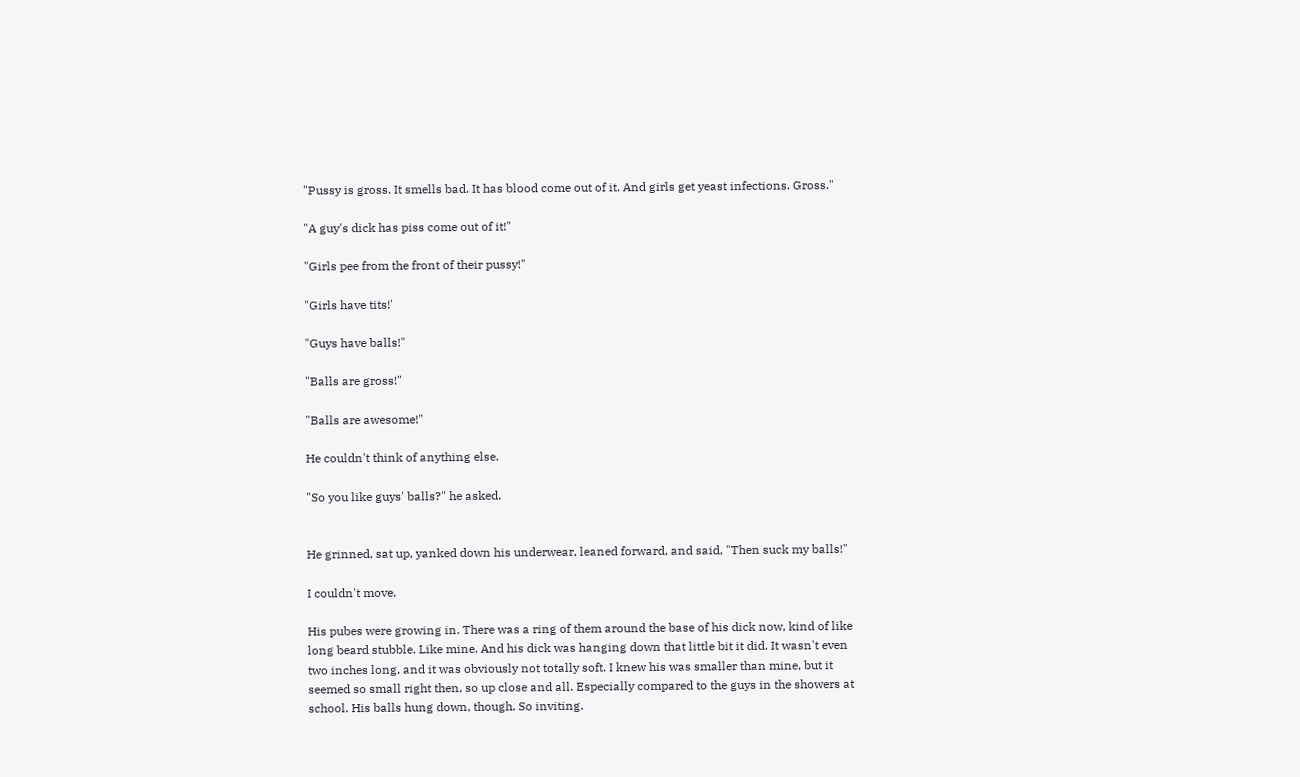"Pussy is gross. It smells bad. It has blood come out of it. And girls get yeast infections. Gross."

"A guy's dick has piss come out of it!"

"Girls pee from the front of their pussy!"

"Girls have tits!'

"Guys have balls!"

"Balls are gross!"

"Balls are awesome!"

He couldn't think of anything else.

"So you like guys' balls?" he asked.


He grinned, sat up, yanked down his underwear, leaned forward, and said, "Then suck my balls!"

I couldn't move.

His pubes were growing in. There was a ring of them around the base of his dick now, kind of like long beard stubble. Like mine. And his dick was hanging down that little bit it did. It wasn't even two inches long, and it was obviously not totally soft. I knew his was smaller than mine, but it seemed so small right then, so up close and all. Especially compared to the guys in the showers at school. His balls hung down, though. So inviting.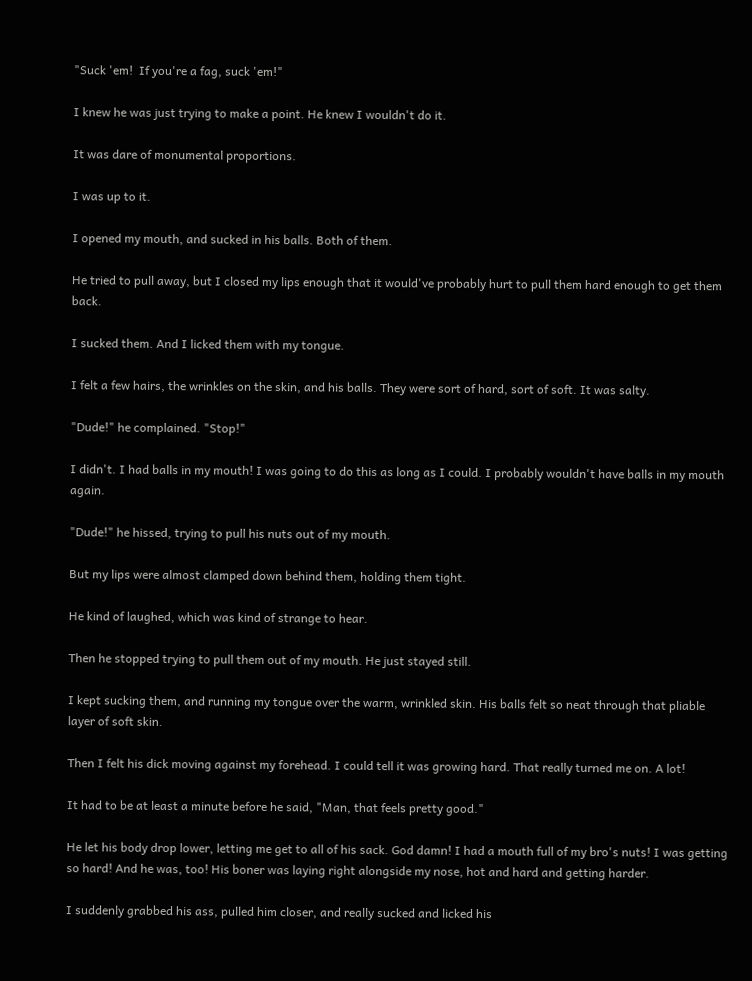"Suck 'em!  If you're a fag, suck 'em!"

I knew he was just trying to make a point. He knew I wouldn't do it.

It was dare of monumental proportions.

I was up to it.

I opened my mouth, and sucked in his balls. Both of them.

He tried to pull away, but I closed my lips enough that it would've probably hurt to pull them hard enough to get them back.

I sucked them. And I licked them with my tongue.

I felt a few hairs, the wrinkles on the skin, and his balls. They were sort of hard, sort of soft. It was salty.

"Dude!" he complained. "Stop!"

I didn't. I had balls in my mouth! I was going to do this as long as I could. I probably wouldn't have balls in my mouth again.

"Dude!" he hissed, trying to pull his nuts out of my mouth.

But my lips were almost clamped down behind them, holding them tight.

He kind of laughed, which was kind of strange to hear.

Then he stopped trying to pull them out of my mouth. He just stayed still.

I kept sucking them, and running my tongue over the warm, wrinkled skin. His balls felt so neat through that pliable layer of soft skin.

Then I felt his dick moving against my forehead. I could tell it was growing hard. That really turned me on. A lot!

It had to be at least a minute before he said, "Man, that feels pretty good."

He let his body drop lower, letting me get to all of his sack. God damn! I had a mouth full of my bro's nuts! I was getting so hard! And he was, too! His boner was laying right alongside my nose, hot and hard and getting harder.

I suddenly grabbed his ass, pulled him closer, and really sucked and licked his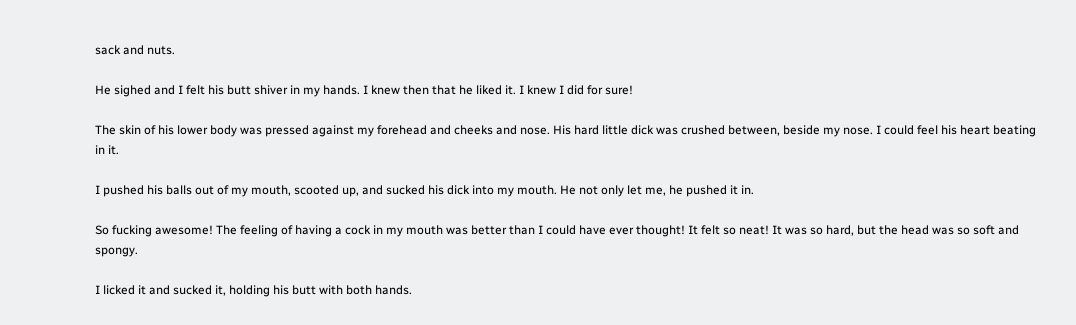sack and nuts.

He sighed and I felt his butt shiver in my hands. I knew then that he liked it. I knew I did for sure!

The skin of his lower body was pressed against my forehead and cheeks and nose. His hard little dick was crushed between, beside my nose. I could feel his heart beating in it.

I pushed his balls out of my mouth, scooted up, and sucked his dick into my mouth. He not only let me, he pushed it in.

So fucking awesome! The feeling of having a cock in my mouth was better than I could have ever thought! It felt so neat! It was so hard, but the head was so soft and spongy.

I licked it and sucked it, holding his butt with both hands.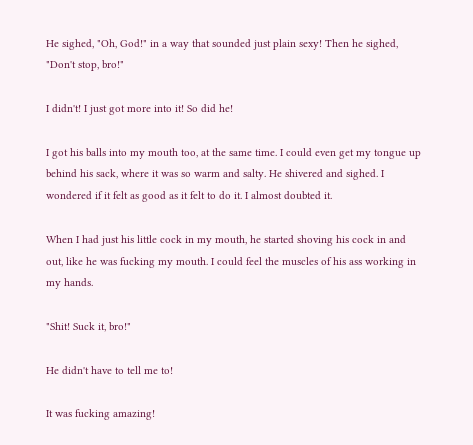He sighed, "Oh, God!" in a way that sounded just plain sexy! Then he sighed, "Don't stop, bro!"

I didn't! I just got more into it! So did he!

I got his balls into my mouth too, at the same time. I could even get my tongue up behind his sack, where it was so warm and salty. He shivered and sighed. I wondered if it felt as good as it felt to do it. I almost doubted it.

When I had just his little cock in my mouth, he started shoving his cock in and out, like he was fucking my mouth. I could feel the muscles of his ass working in my hands.

"Shit! Suck it, bro!"

He didn't have to tell me to!

It was fucking amazing!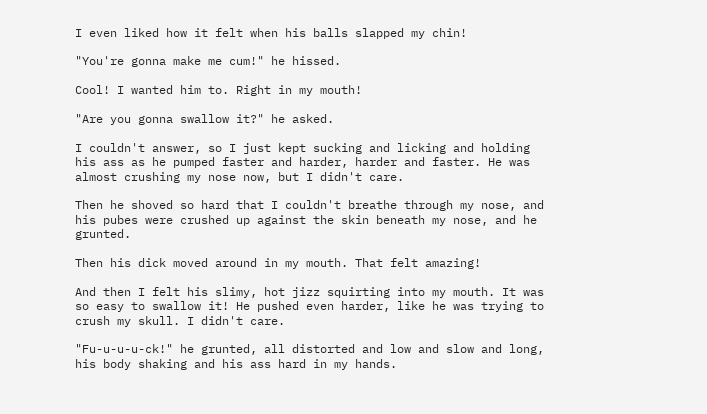I even liked how it felt when his balls slapped my chin!

"You're gonna make me cum!" he hissed.

Cool! I wanted him to. Right in my mouth!

"Are you gonna swallow it?" he asked.

I couldn't answer, so I just kept sucking and licking and holding his ass as he pumped faster and harder, harder and faster. He was almost crushing my nose now, but I didn't care.

Then he shoved so hard that I couldn't breathe through my nose, and his pubes were crushed up against the skin beneath my nose, and he grunted.

Then his dick moved around in my mouth. That felt amazing!

And then I felt his slimy, hot jizz squirting into my mouth. It was so easy to swallow it! He pushed even harder, like he was trying to crush my skull. I didn't care.

"Fu-u-u-u-ck!" he grunted, all distorted and low and slow and long, his body shaking and his ass hard in my hands.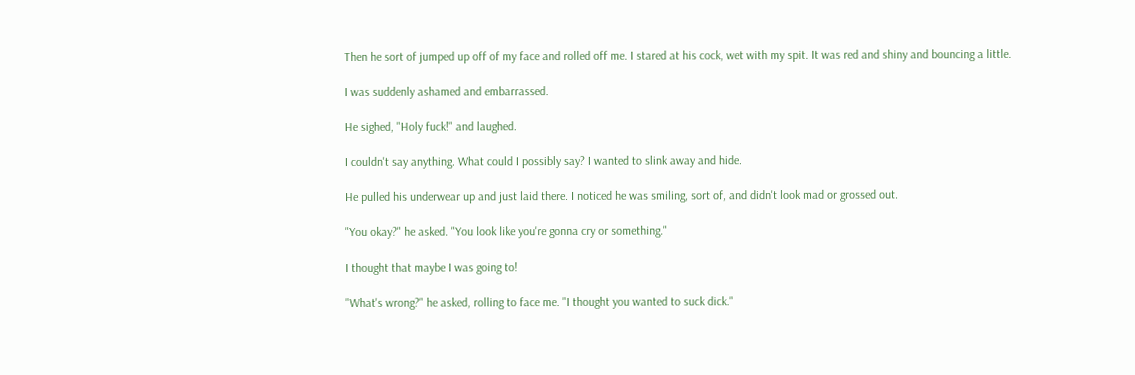Then he sort of jumped up off of my face and rolled off me. I stared at his cock, wet with my spit. It was red and shiny and bouncing a little.

I was suddenly ashamed and embarrassed.

He sighed, "Holy fuck!" and laughed.

I couldn't say anything. What could I possibly say? I wanted to slink away and hide.

He pulled his underwear up and just laid there. I noticed he was smiling, sort of, and didn't look mad or grossed out.

"You okay?" he asked. "You look like you're gonna cry or something."

I thought that maybe I was going to!

"What's wrong?" he asked, rolling to face me. "I thought you wanted to suck dick."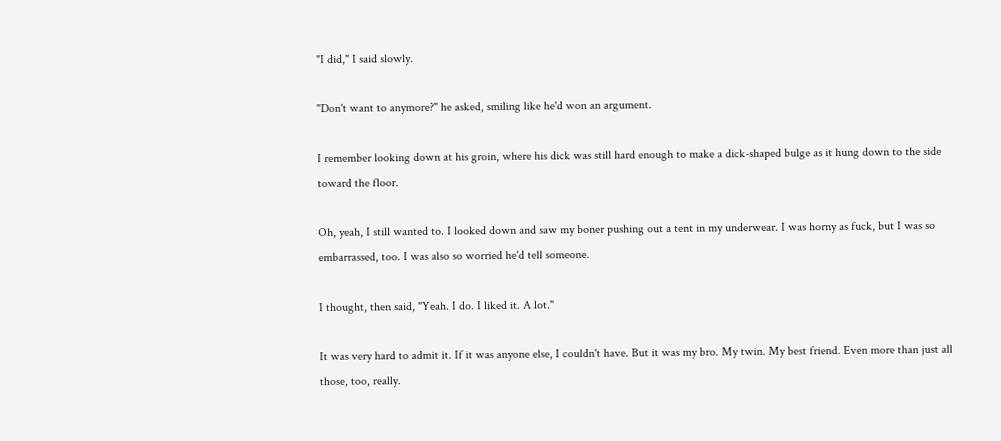"I did," I said slowly.

"Don't want to anymore?" he asked, smiling like he'd won an argument.

I remember looking down at his groin, where his dick was still hard enough to make a dick-shaped bulge as it hung down to the side toward the floor.

Oh, yeah, I still wanted to. I looked down and saw my boner pushing out a tent in my underwear. I was horny as fuck, but I was so embarrassed, too. I was also so worried he'd tell someone.

I thought, then said, "Yeah. I do. I liked it. A lot."

It was very hard to admit it. If it was anyone else, I couldn't have. But it was my bro. My twin. My best friend. Even more than just all those, too, really.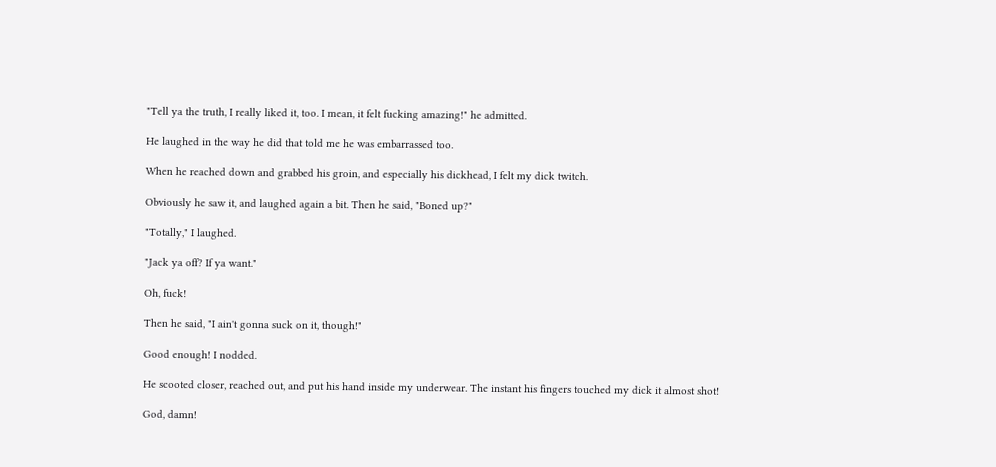"Tell ya the truth, I really liked it, too. I mean, it felt fucking amazing!" he admitted.

He laughed in the way he did that told me he was embarrassed too.

When he reached down and grabbed his groin, and especially his dickhead, I felt my dick twitch.

Obviously he saw it, and laughed again a bit. Then he said, "Boned up?"

"Totally," I laughed.

"Jack ya off? If ya want."

Oh, fuck!

Then he said, "I ain't gonna suck on it, though!"

Good enough! I nodded.

He scooted closer, reached out, and put his hand inside my underwear. The instant his fingers touched my dick it almost shot!

God, damn!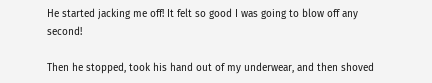He started jacking me off! It felt so good I was going to blow off any second!

Then he stopped, took his hand out of my underwear, and then shoved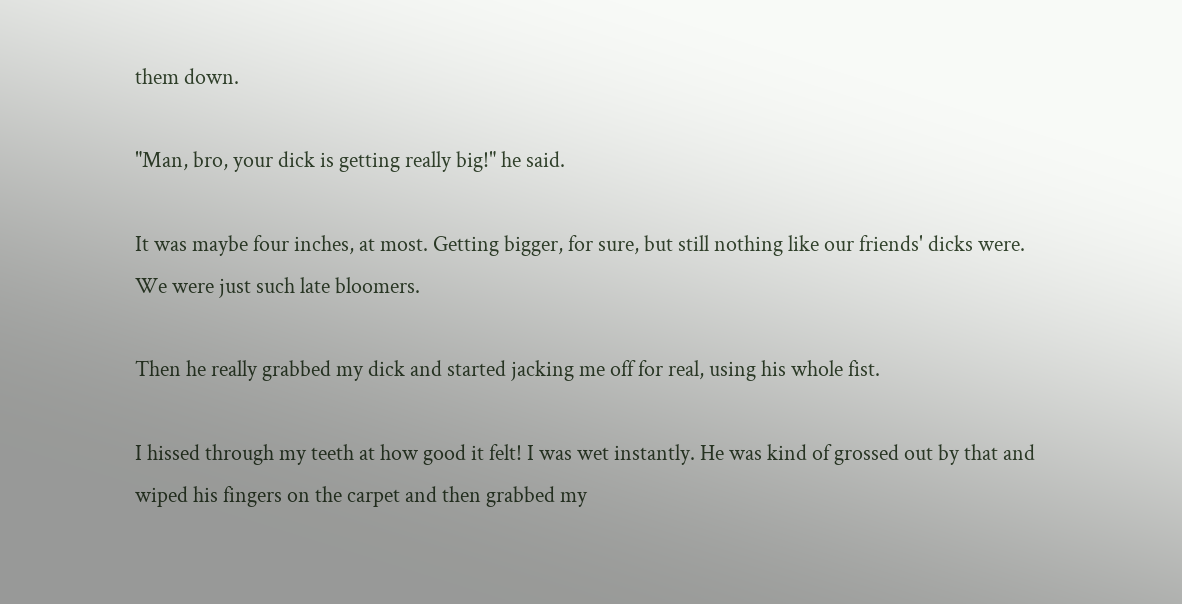them down.

"Man, bro, your dick is getting really big!" he said.

It was maybe four inches, at most. Getting bigger, for sure, but still nothing like our friends' dicks were. We were just such late bloomers.

Then he really grabbed my dick and started jacking me off for real, using his whole fist.

I hissed through my teeth at how good it felt! I was wet instantly. He was kind of grossed out by that and wiped his fingers on the carpet and then grabbed my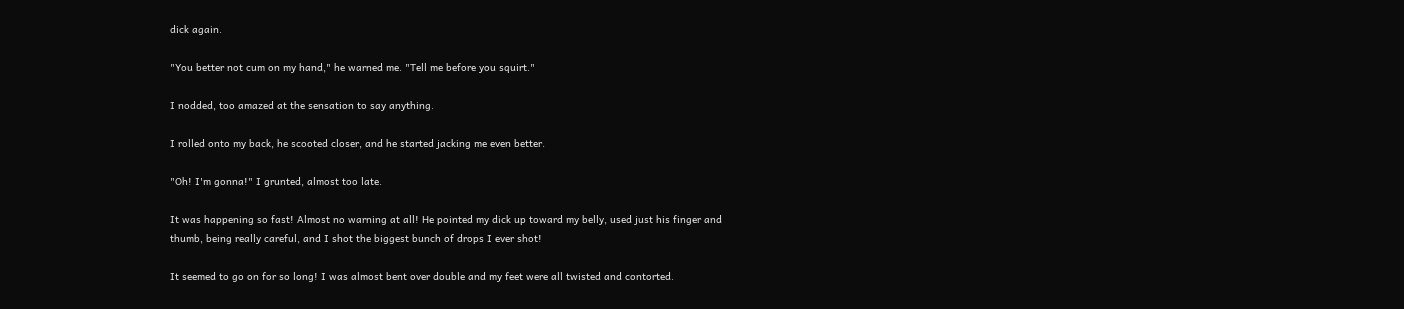dick again.

"You better not cum on my hand," he warned me. "Tell me before you squirt."

I nodded, too amazed at the sensation to say anything.

I rolled onto my back, he scooted closer, and he started jacking me even better.

"Oh! I'm gonna!" I grunted, almost too late.

It was happening so fast! Almost no warning at all! He pointed my dick up toward my belly, used just his finger and thumb, being really careful, and I shot the biggest bunch of drops I ever shot!

It seemed to go on for so long! I was almost bent over double and my feet were all twisted and contorted.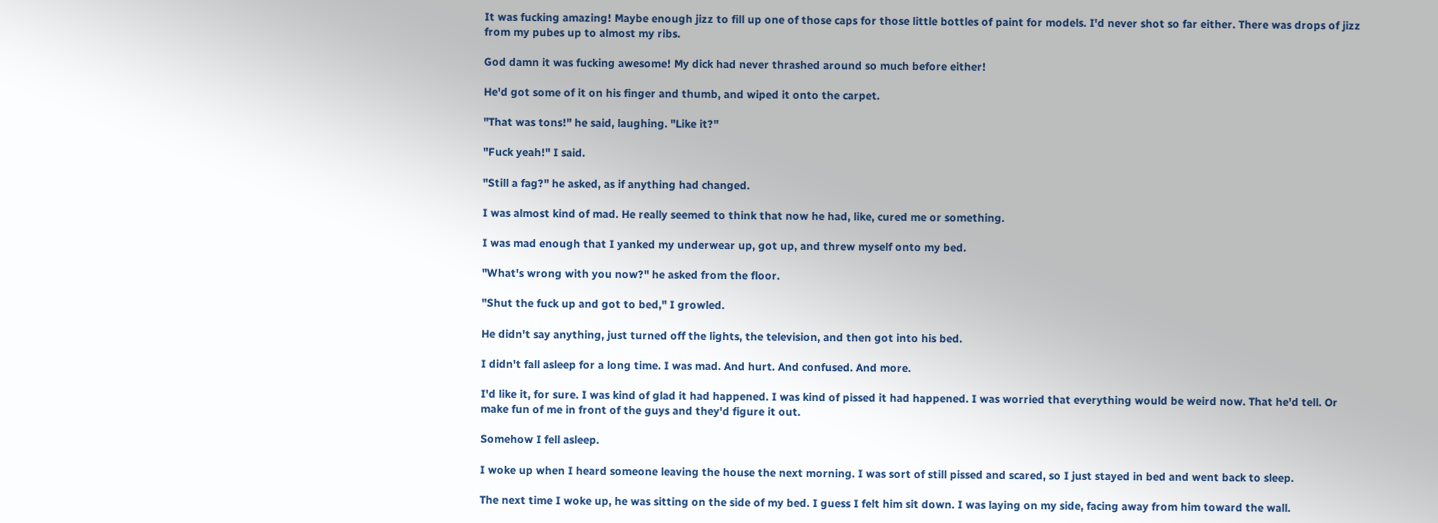It was fucking amazing! Maybe enough jizz to fill up one of those caps for those little bottles of paint for models. I'd never shot so far either. There was drops of jizz from my pubes up to almost my ribs.

God damn it was fucking awesome! My dick had never thrashed around so much before either!

He'd got some of it on his finger and thumb, and wiped it onto the carpet.

"That was tons!" he said, laughing. "Like it?"

"Fuck yeah!" I said.

"Still a fag?" he asked, as if anything had changed.

I was almost kind of mad. He really seemed to think that now he had, like, cured me or something.

I was mad enough that I yanked my underwear up, got up, and threw myself onto my bed.

"What's wrong with you now?" he asked from the floor.

"Shut the fuck up and got to bed," I growled.

He didn't say anything, just turned off the lights, the television, and then got into his bed.

I didn't fall asleep for a long time. I was mad. And hurt. And confused. And more.

I'd like it, for sure. I was kind of glad it had happened. I was kind of pissed it had happened. I was worried that everything would be weird now. That he'd tell. Or make fun of me in front of the guys and they'd figure it out.

Somehow I fell asleep.

I woke up when I heard someone leaving the house the next morning. I was sort of still pissed and scared, so I just stayed in bed and went back to sleep.

The next time I woke up, he was sitting on the side of my bed. I guess I felt him sit down. I was laying on my side, facing away from him toward the wall.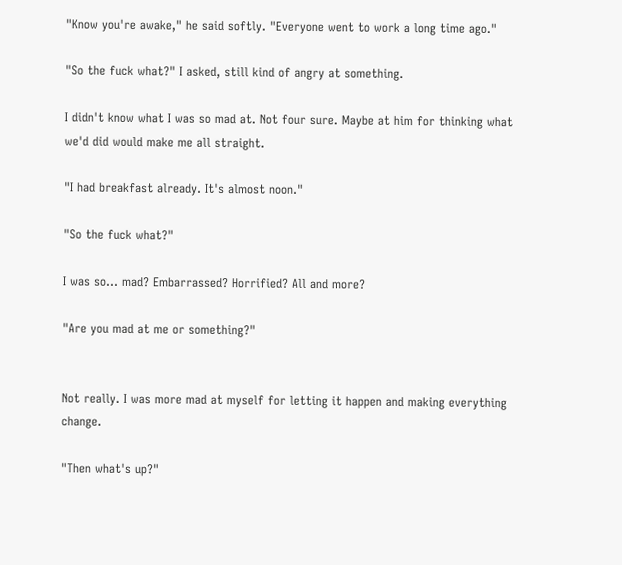"Know you're awake," he said softly. "Everyone went to work a long time ago."

"So the fuck what?" I asked, still kind of angry at something.

I didn't know what I was so mad at. Not four sure. Maybe at him for thinking what we'd did would make me all straight.

"I had breakfast already. It's almost noon."

"So the fuck what?"

I was so... mad? Embarrassed? Horrified? All and more?

"Are you mad at me or something?"


Not really. I was more mad at myself for letting it happen and making everything change.

"Then what's up?"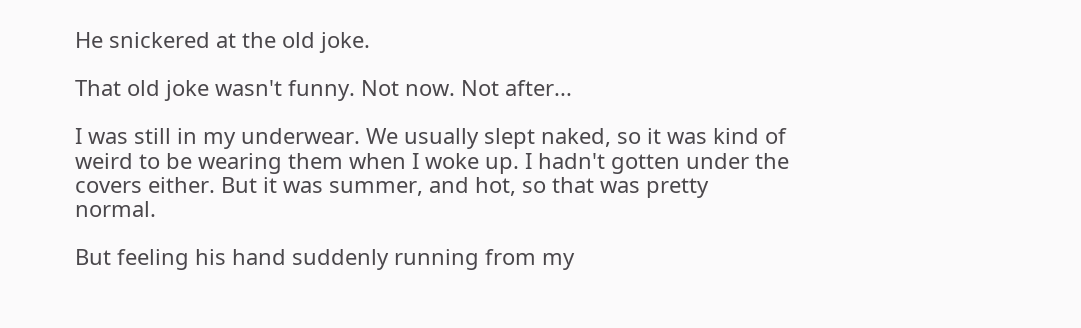He snickered at the old joke.

That old joke wasn't funny. Not now. Not after...

I was still in my underwear. We usually slept naked, so it was kind of weird to be wearing them when I woke up. I hadn't gotten under the covers either. But it was summer, and hot, so that was pretty normal.

But feeling his hand suddenly running from my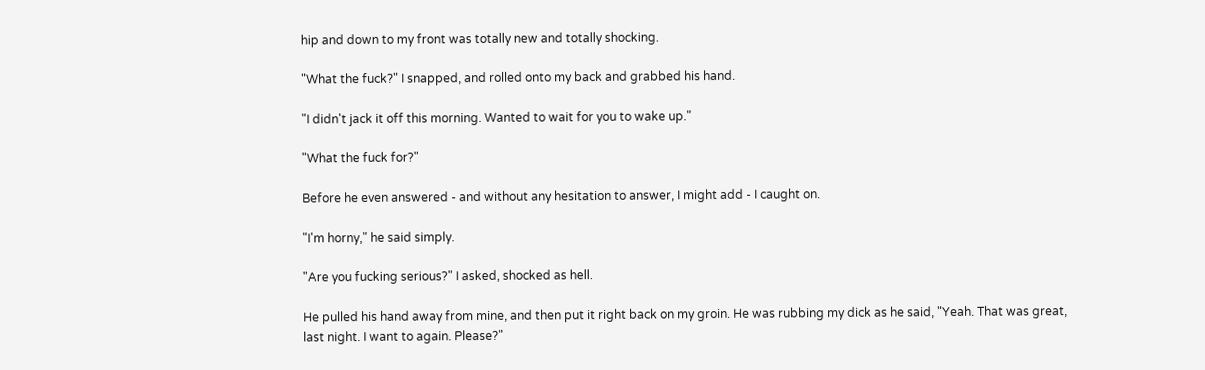hip and down to my front was totally new and totally shocking.

"What the fuck?" I snapped, and rolled onto my back and grabbed his hand.

"I didn't jack it off this morning. Wanted to wait for you to wake up."

"What the fuck for?"

Before he even answered - and without any hesitation to answer, I might add - I caught on.

"I'm horny," he said simply.

"Are you fucking serious?" I asked, shocked as hell.

He pulled his hand away from mine, and then put it right back on my groin. He was rubbing my dick as he said, "Yeah. That was great, last night. I want to again. Please?"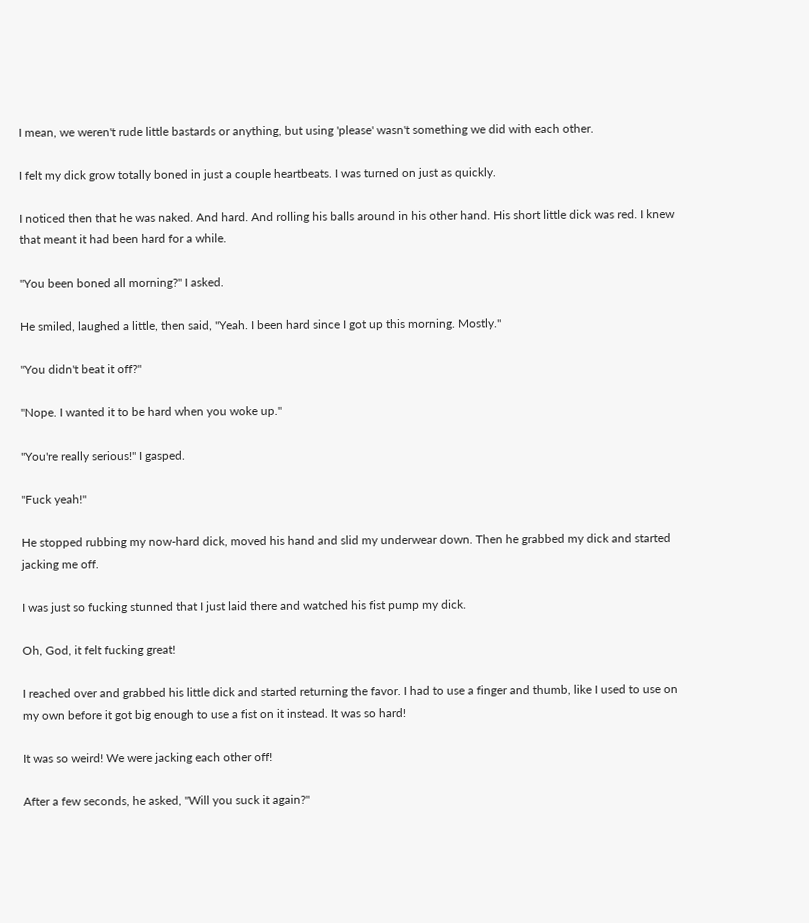I mean, we weren't rude little bastards or anything, but using 'please' wasn't something we did with each other.

I felt my dick grow totally boned in just a couple heartbeats. I was turned on just as quickly.

I noticed then that he was naked. And hard. And rolling his balls around in his other hand. His short little dick was red. I knew that meant it had been hard for a while.

"You been boned all morning?" I asked.

He smiled, laughed a little, then said, "Yeah. I been hard since I got up this morning. Mostly."

"You didn't beat it off?"

"Nope. I wanted it to be hard when you woke up."

"You're really serious!" I gasped.

"Fuck yeah!"

He stopped rubbing my now-hard dick, moved his hand and slid my underwear down. Then he grabbed my dick and started jacking me off.

I was just so fucking stunned that I just laid there and watched his fist pump my dick.

Oh, God, it felt fucking great!

I reached over and grabbed his little dick and started returning the favor. I had to use a finger and thumb, like I used to use on my own before it got big enough to use a fist on it instead. It was so hard!

It was so weird! We were jacking each other off!

After a few seconds, he asked, "Will you suck it again?"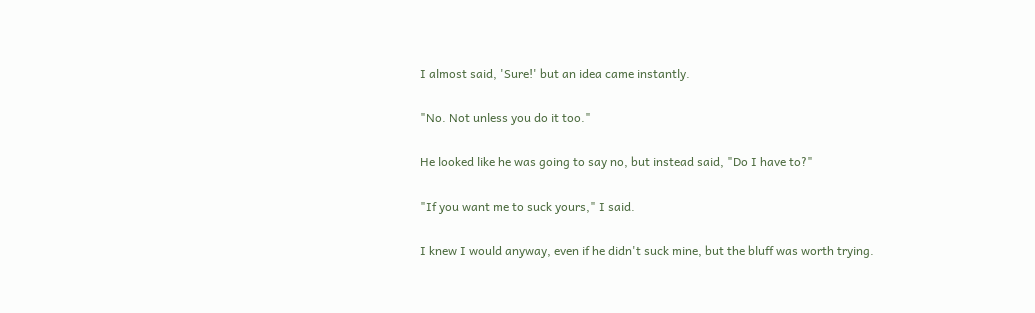I almost said, 'Sure!' but an idea came instantly.

"No. Not unless you do it too."

He looked like he was going to say no, but instead said, "Do I have to?"

"If you want me to suck yours," I said.

I knew I would anyway, even if he didn't suck mine, but the bluff was worth trying.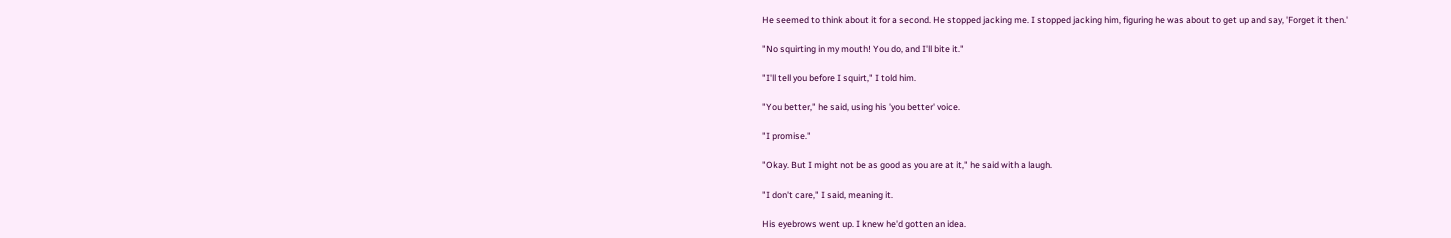He seemed to think about it for a second. He stopped jacking me. I stopped jacking him, figuring he was about to get up and say, 'Forget it then.'

"No squirting in my mouth! You do, and I'll bite it."

"I'll tell you before I squirt," I told him.

"You better," he said, using his 'you better' voice.

"I promise."

"Okay. But I might not be as good as you are at it," he said with a laugh.

"I don't care," I said, meaning it.

His eyebrows went up. I knew he'd gotten an idea.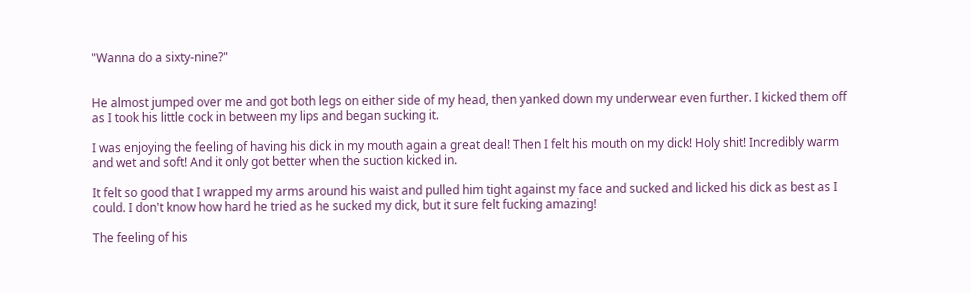"Wanna do a sixty-nine?"


He almost jumped over me and got both legs on either side of my head, then yanked down my underwear even further. I kicked them off as I took his little cock in between my lips and began sucking it.

I was enjoying the feeling of having his dick in my mouth again a great deal! Then I felt his mouth on my dick! Holy shit! Incredibly warm and wet and soft! And it only got better when the suction kicked in.

It felt so good that I wrapped my arms around his waist and pulled him tight against my face and sucked and licked his dick as best as I could. I don't know how hard he tried as he sucked my dick, but it sure felt fucking amazing!

The feeling of his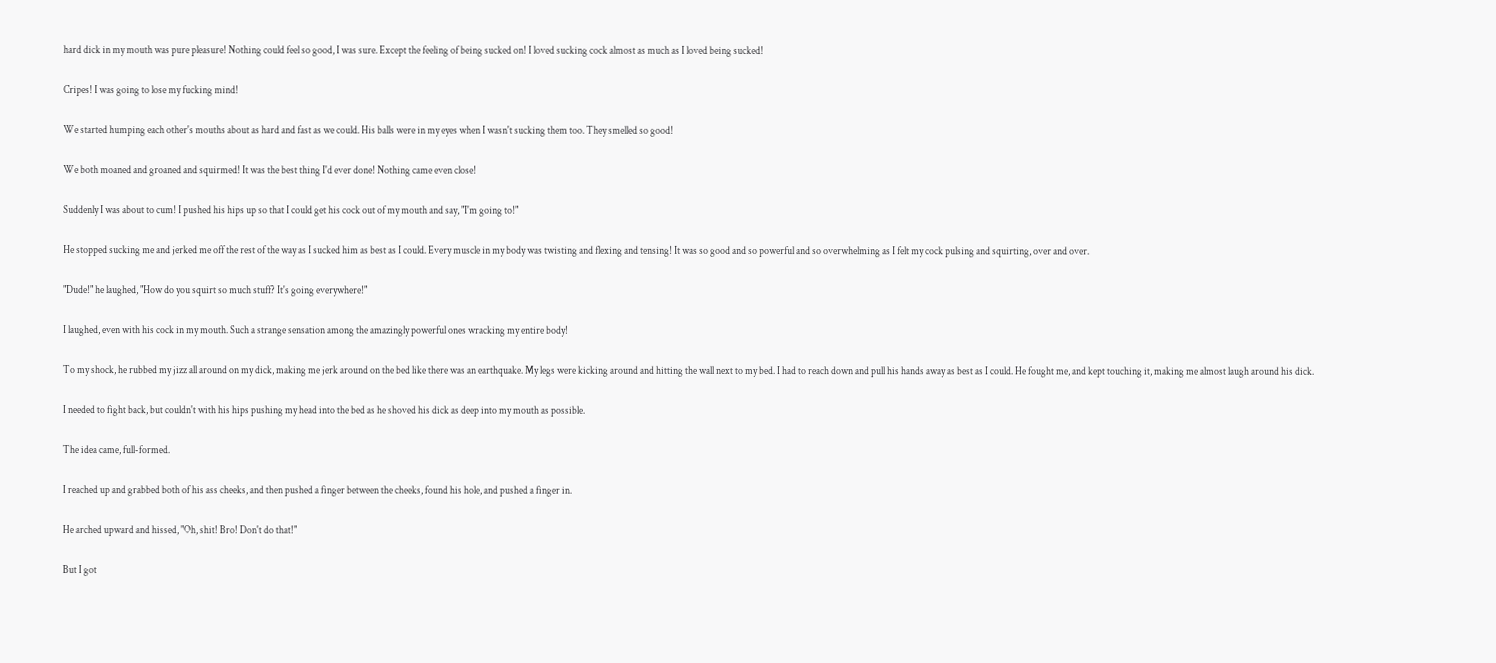hard dick in my mouth was pure pleasure! Nothing could feel so good, I was sure. Except the feeling of being sucked on! I loved sucking cock almost as much as I loved being sucked!

Cripes! I was going to lose my fucking mind!

We started humping each other's mouths about as hard and fast as we could. His balls were in my eyes when I wasn't sucking them too. They smelled so good!

We both moaned and groaned and squirmed! It was the best thing I'd ever done! Nothing came even close!

Suddenly I was about to cum! I pushed his hips up so that I could get his cock out of my mouth and say, "I'm going to!"

He stopped sucking me and jerked me off the rest of the way as I sucked him as best as I could. Every muscle in my body was twisting and flexing and tensing! It was so good and so powerful and so overwhelming as I felt my cock pulsing and squirting, over and over.

"Dude!" he laughed, "How do you squirt so much stuff? It's going everywhere!"

I laughed, even with his cock in my mouth. Such a strange sensation among the amazingly powerful ones wracking my entire body!

To my shock, he rubbed my jizz all around on my dick, making me jerk around on the bed like there was an earthquake. My legs were kicking around and hitting the wall next to my bed. I had to reach down and pull his hands away as best as I could. He fought me, and kept touching it, making me almost laugh around his dick.

I needed to fight back, but couldn't with his hips pushing my head into the bed as he shoved his dick as deep into my mouth as possible.

The idea came, full-formed.

I reached up and grabbed both of his ass cheeks, and then pushed a finger between the cheeks, found his hole, and pushed a finger in.

He arched upward and hissed, "Oh, shit! Bro! Don't do that!"

But I got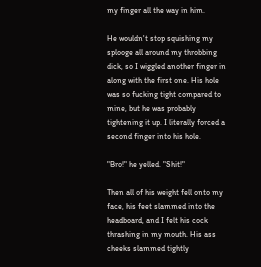my finger all the way in him.

He wouldn't stop squishing my splooge all around my throbbing dick, so I wiggled another finger in along with the first one. His hole was so fucking tight compared to mine, but he was probably tightening it up. I literally forced a second finger into his hole.

"Bro!" he yelled. "Shit!"

Then all of his weight fell onto my face, his feet slammed into the headboard, and I felt his cock thrashing in my mouth. His ass cheeks slammed tightly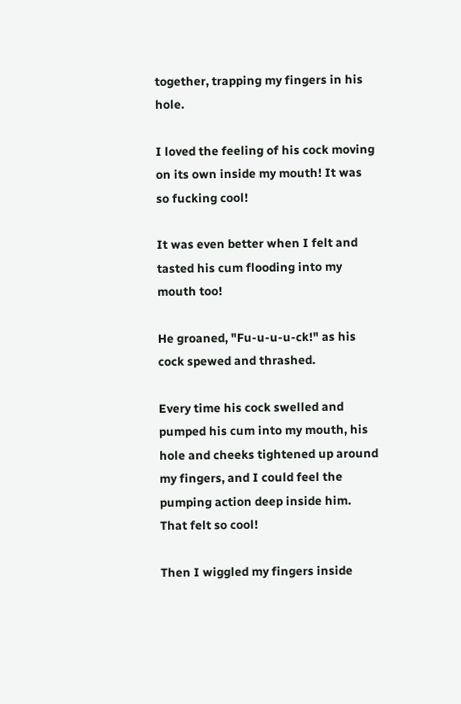together, trapping my fingers in his hole.

I loved the feeling of his cock moving on its own inside my mouth! It was so fucking cool!

It was even better when I felt and tasted his cum flooding into my mouth too!

He groaned, "Fu-u-u-u-ck!" as his cock spewed and thrashed.

Every time his cock swelled and pumped his cum into my mouth, his hole and cheeks tightened up around my fingers, and I could feel the pumping action deep inside him. That felt so cool!

Then I wiggled my fingers inside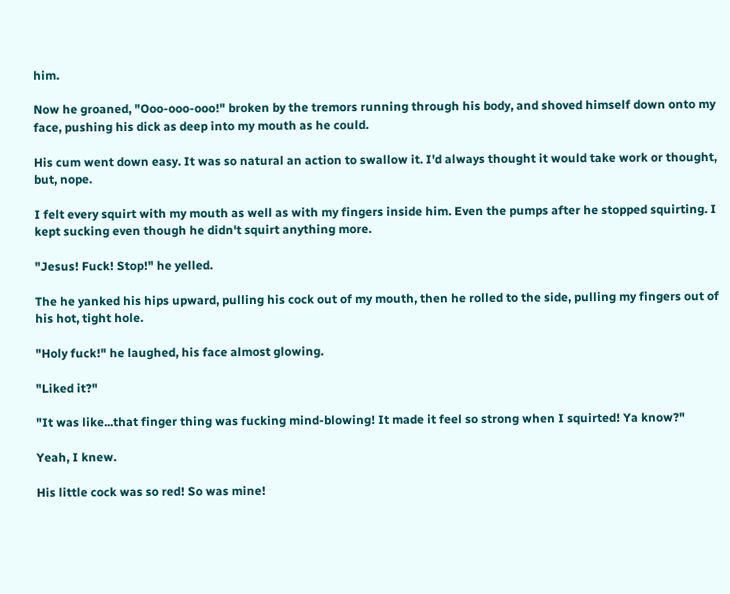him.

Now he groaned, "Ooo-ooo-ooo!" broken by the tremors running through his body, and shoved himself down onto my face, pushing his dick as deep into my mouth as he could.

His cum went down easy. It was so natural an action to swallow it. I'd always thought it would take work or thought, but, nope.

I felt every squirt with my mouth as well as with my fingers inside him. Even the pumps after he stopped squirting. I kept sucking even though he didn't squirt anything more.

"Jesus! Fuck! Stop!" he yelled.

The he yanked his hips upward, pulling his cock out of my mouth, then he rolled to the side, pulling my fingers out of his hot, tight hole.

"Holy fuck!" he laughed, his face almost glowing.

"Liked it?"

"It was like...that finger thing was fucking mind-blowing! It made it feel so strong when I squirted! Ya know?"

Yeah, I knew.

His little cock was so red! So was mine!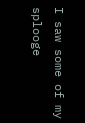I saw some of my splooge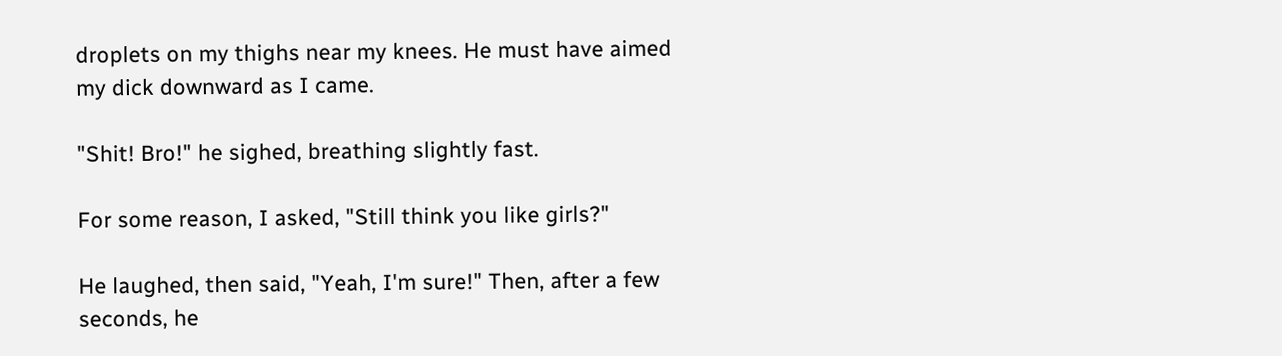droplets on my thighs near my knees. He must have aimed my dick downward as I came.

"Shit! Bro!" he sighed, breathing slightly fast.

For some reason, I asked, "Still think you like girls?"

He laughed, then said, "Yeah, I'm sure!" Then, after a few seconds, he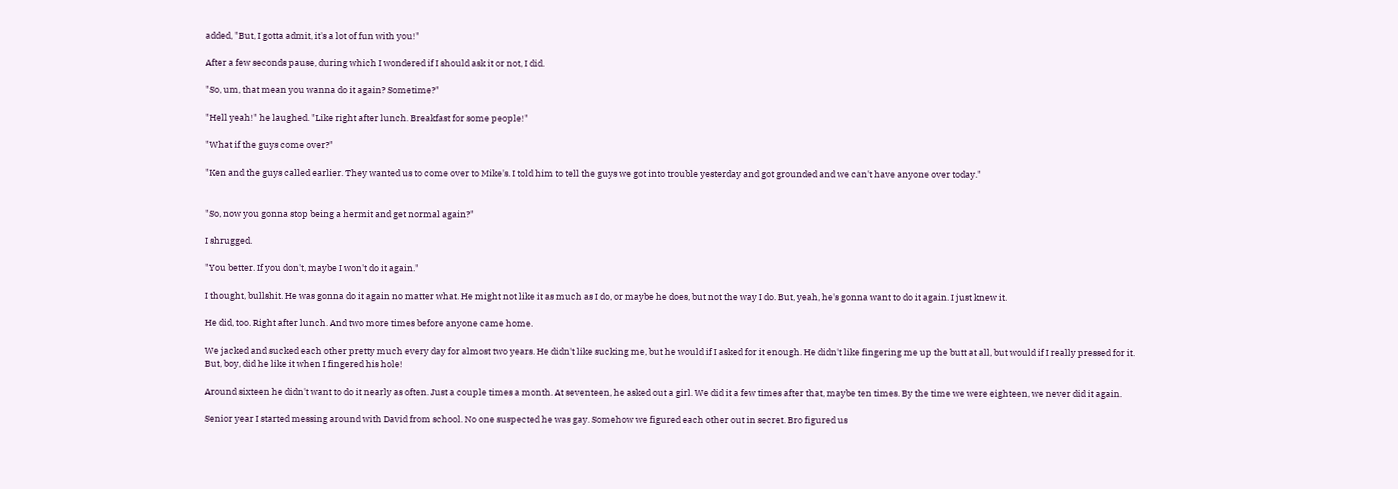added, "But, I gotta admit, it's a lot of fun with you!"

After a few seconds pause, during which I wondered if I should ask it or not, I did.

"So, um, that mean you wanna do it again? Sometime?"

"Hell yeah!" he laughed. "Like right after lunch. Breakfast for some people!"

"What if the guys come over?"

"Ken and the guys called earlier. They wanted us to come over to Mike's. I told him to tell the guys we got into trouble yesterday and got grounded and we can't have anyone over today."


"So, now you gonna stop being a hermit and get normal again?"

I shrugged.

"You better. If you don't, maybe I won't do it again."

I thought, bullshit. He was gonna do it again no matter what. He might not like it as much as I do, or maybe he does, but not the way I do. But, yeah, he's gonna want to do it again. I just knew it.

He did, too. Right after lunch. And two more times before anyone came home.

We jacked and sucked each other pretty much every day for almost two years. He didn't like sucking me, but he would if I asked for it enough. He didn't like fingering me up the butt at all, but would if I really pressed for it. But, boy, did he like it when I fingered his hole!

Around sixteen he didn't want to do it nearly as often. Just a couple times a month. At seventeen, he asked out a girl. We did it a few times after that, maybe ten times. By the time we were eighteen, we never did it again.

Senior year I started messing around with David from school. No one suspected he was gay. Somehow we figured each other out in secret. Bro figured us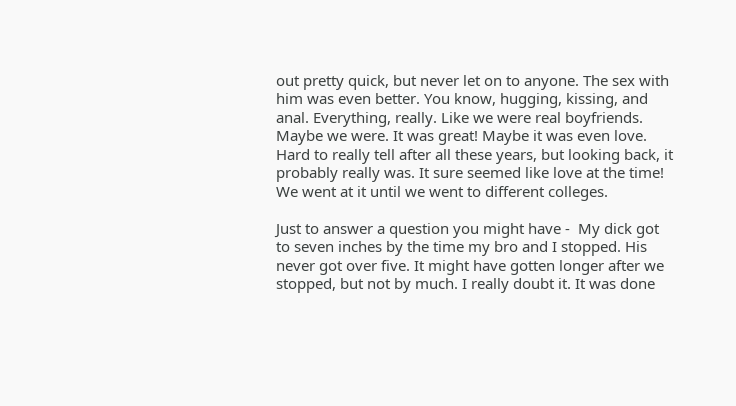out pretty quick, but never let on to anyone. The sex with him was even better. You know, hugging, kissing, and anal. Everything, really. Like we were real boyfriends. Maybe we were. It was great! Maybe it was even love. Hard to really tell after all these years, but looking back, it probably really was. It sure seemed like love at the time! We went at it until we went to different colleges.

Just to answer a question you might have -  My dick got to seven inches by the time my bro and I stopped. His never got over five. It might have gotten longer after we stopped, but not by much. I really doubt it. It was done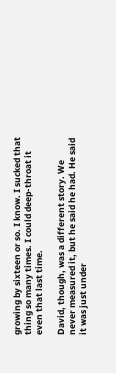growing by sixteen or so. I know. I sucked that thing so many times. I could deep-throat it even that last time.

David, though, was a different story. We never measured it, but he said he had. He said it was just under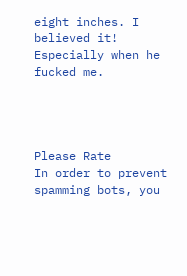eight inches. I believed it! Especially when he fucked me.




Please Rate
In order to prevent spamming bots, you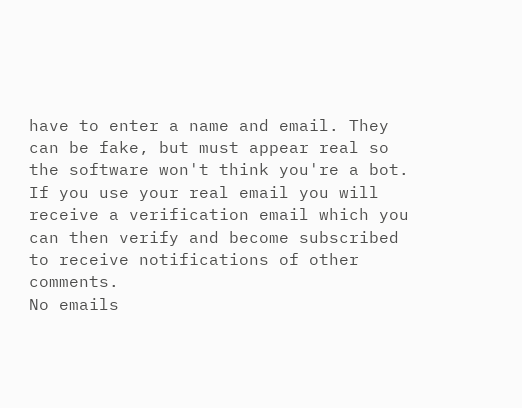have to enter a name and email. They can be fake, but must appear real so the software won't think you're a bot.
If you use your real email you will receive a verification email which you can then verify and become subscribed to receive notifications of other comments.
No emails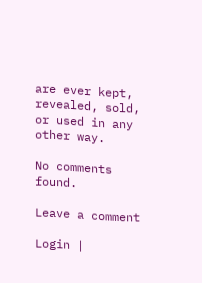are ever kept, revealed, sold, or used in any other way.

No comments found.

Leave a comment

Login |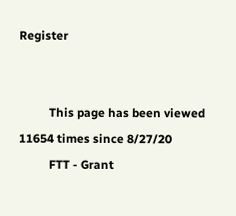Register


          This page has been viewed 11654 times since 8/27/20
          FTT - Grant